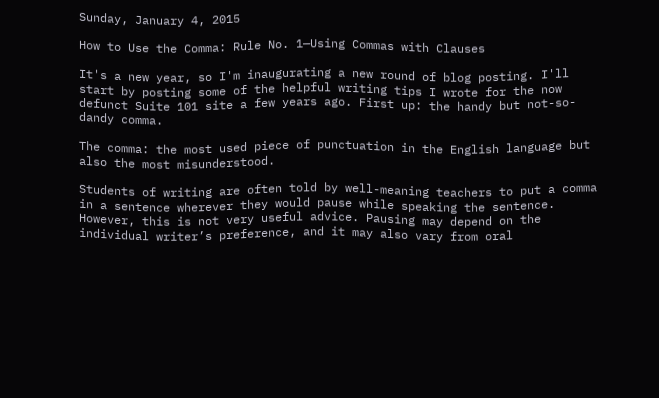Sunday, January 4, 2015

How to Use the Comma: Rule No. 1—Using Commas with Clauses

It's a new year, so I'm inaugurating a new round of blog posting. I'll start by posting some of the helpful writing tips I wrote for the now defunct Suite 101 site a few years ago. First up: the handy but not-so-dandy comma.

The comma: the most used piece of punctuation in the English language but also the most misunderstood.

Students of writing are often told by well-meaning teachers to put a comma in a sentence wherever they would pause while speaking the sentence. However, this is not very useful advice. Pausing may depend on the individual writer’s preference, and it may also vary from oral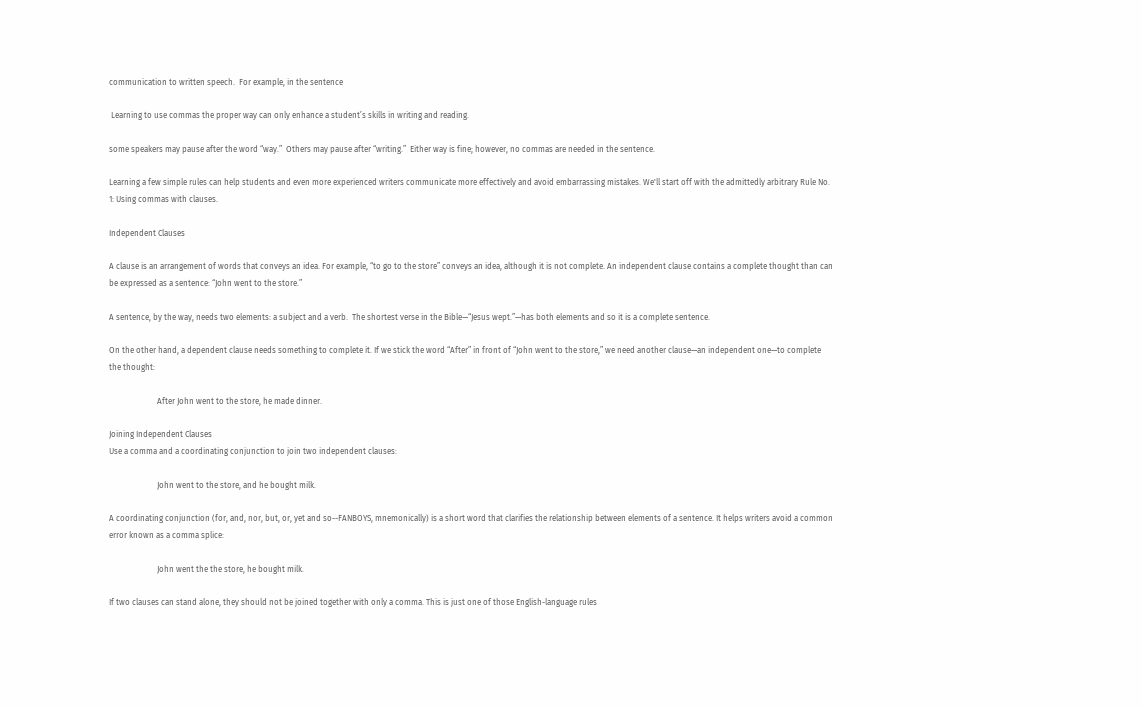communication to written speech.  For example, in the sentence

 Learning to use commas the proper way can only enhance a student’s skills in writing and reading.

some speakers may pause after the word “way.”  Others may pause after “writing.”  Either way is fine; however, no commas are needed in the sentence.

Learning a few simple rules can help students and even more experienced writers communicate more effectively and avoid embarrassing mistakes. We'll start off with the admittedly arbitrary Rule No. 1: Using commas with clauses.

Independent Clauses

A clause is an arrangement of words that conveys an idea. For example, “to go to the store” conveys an idea, although it is not complete. An independent clause contains a complete thought than can be expressed as a sentence: “John went to the store.”

A sentence, by the way, needs two elements: a subject and a verb.  The shortest verse in the Bible—“Jesus wept.”—has both elements and so it is a complete sentence.

On the other hand, a dependent clause needs something to complete it. If we stick the word “After” in front of “John went to the store,” we need another clause—an independent one—to complete the thought:

                        After John went to the store, he made dinner.

Joining Independent Clauses
Use a comma and a coordinating conjunction to join two independent clauses:

                        John went to the store, and he bought milk.

A coordinating conjunction (for, and, nor, but, or, yet and so--FANBOYS, mnemonically) is a short word that clarifies the relationship between elements of a sentence. It helps writers avoid a common error known as a comma splice:

                        John went the the store, he bought milk.

If two clauses can stand alone, they should not be joined together with only a comma. This is just one of those English-language rules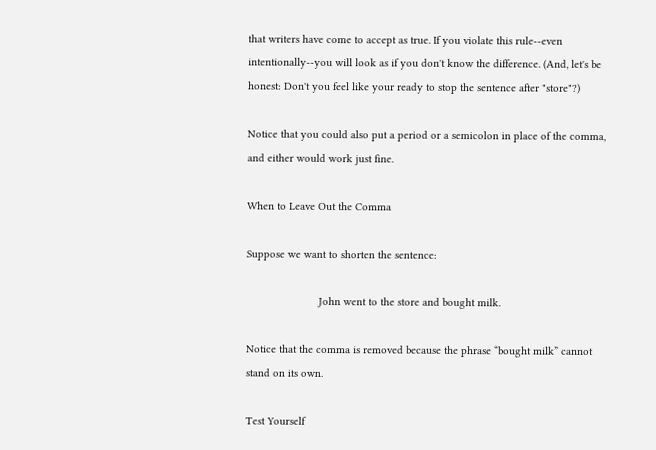that writers have come to accept as true. If you violate this rule--even intentionally--you will look as if you don't know the difference. (And, let's be honest: Don't you feel like your ready to stop the sentence after "store"?)

Notice that you could also put a period or a semicolon in place of the comma, and either would work just fine.

When to Leave Out the Comma

Suppose we want to shorten the sentence:

                        John went to the store and bought milk.

Notice that the comma is removed because the phrase “bought milk” cannot stand on its own.

Test Yourself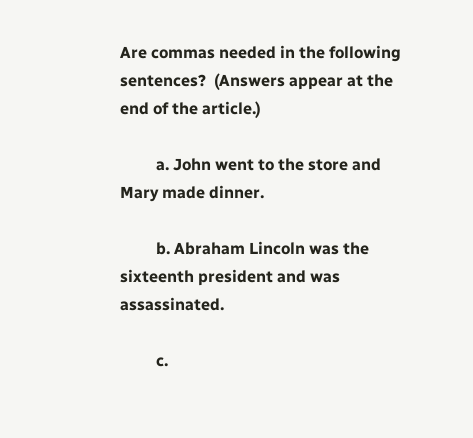Are commas needed in the following sentences?  (Answers appear at the end of the article.)

         a. John went to the store and Mary made dinner.

         b. Abraham Lincoln was the sixteenth president and was assassinated.

         c.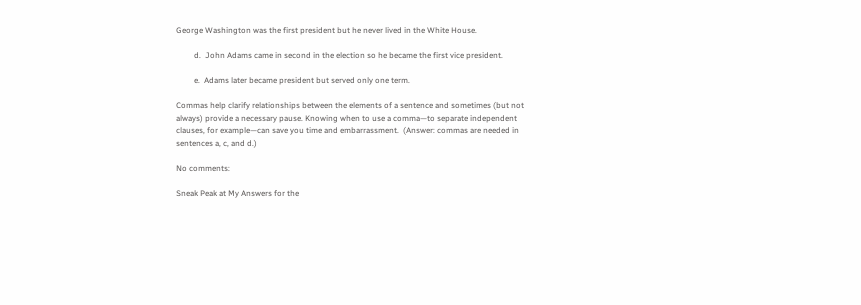George Washington was the first president but he never lived in the White House.

         d.  John Adams came in second in the election so he became the first vice president.

         e.  Adams later became president but served only one term.

Commas help clarify relationships between the elements of a sentence and sometimes (but not always) provide a necessary pause. Knowing when to use a comma—to separate independent clauses, for example—can save you time and embarrassment.  (Answer: commas are needed in sentences a, c, and d.)

No comments:

Sneak Peak at My Answers for the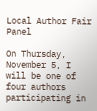Local Author Fair Panel

On Thursday, November 5, I will be one of four authors participating in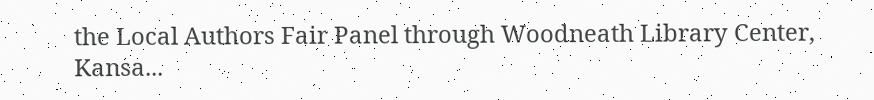the Local Authors Fair Panel through Woodneath Library Center, Kansa...